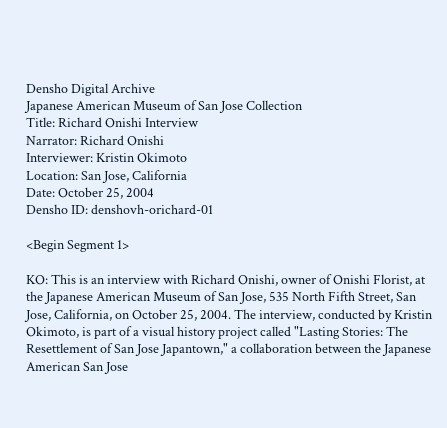Densho Digital Archive
Japanese American Museum of San Jose Collection
Title: Richard Onishi Interview
Narrator: Richard Onishi
Interviewer: Kristin Okimoto
Location: San Jose, California
Date: October 25, 2004
Densho ID: denshovh-orichard-01

<Begin Segment 1>

KO: This is an interview with Richard Onishi, owner of Onishi Florist, at the Japanese American Museum of San Jose, 535 North Fifth Street, San Jose, California, on October 25, 2004. The interview, conducted by Kristin Okimoto, is part of a visual history project called "Lasting Stories: The Resettlement of San Jose Japantown," a collaboration between the Japanese American San Jose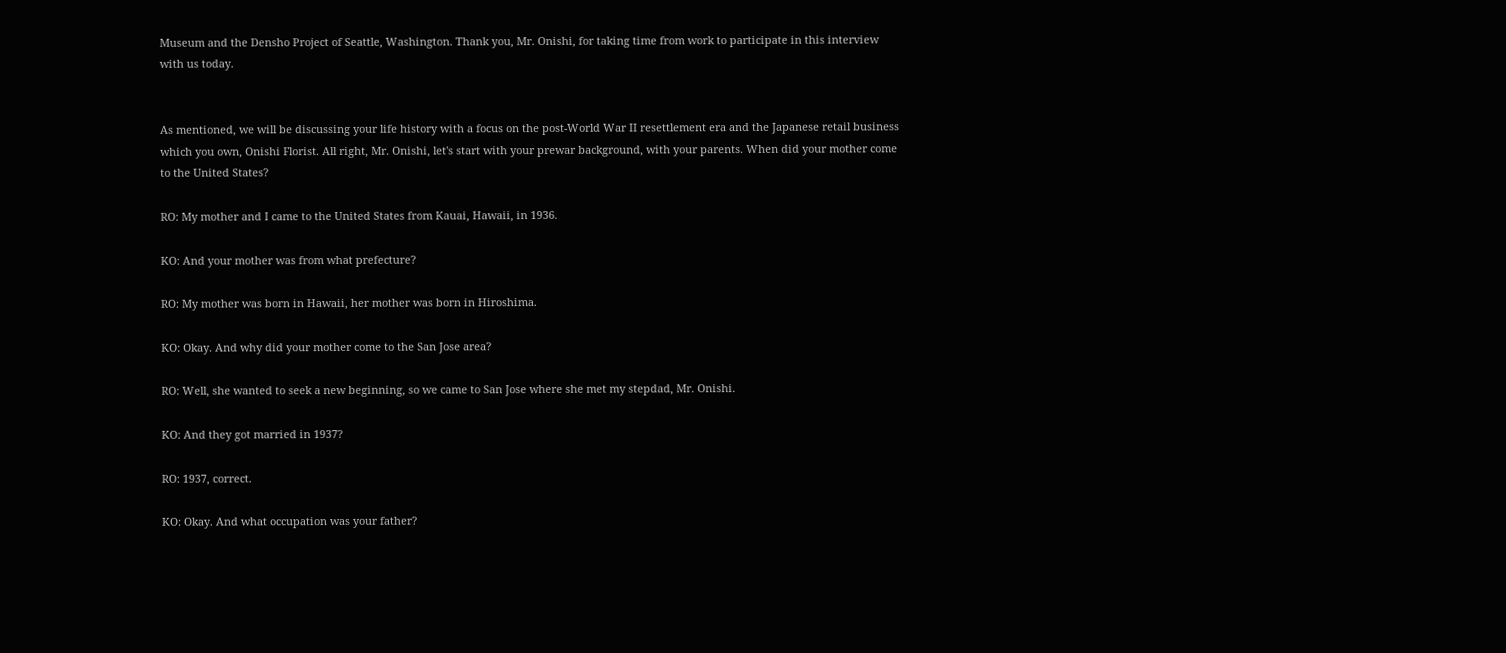Museum and the Densho Project of Seattle, Washington. Thank you, Mr. Onishi, for taking time from work to participate in this interview with us today.


As mentioned, we will be discussing your life history with a focus on the post-World War II resettlement era and the Japanese retail business which you own, Onishi Florist. All right, Mr. Onishi, let's start with your prewar background, with your parents. When did your mother come to the United States?

RO: My mother and I came to the United States from Kauai, Hawaii, in 1936.

KO: And your mother was from what prefecture?

RO: My mother was born in Hawaii, her mother was born in Hiroshima.

KO: Okay. And why did your mother come to the San Jose area?

RO: Well, she wanted to seek a new beginning, so we came to San Jose where she met my stepdad, Mr. Onishi.

KO: And they got married in 1937?

RO: 1937, correct.

KO: Okay. And what occupation was your father?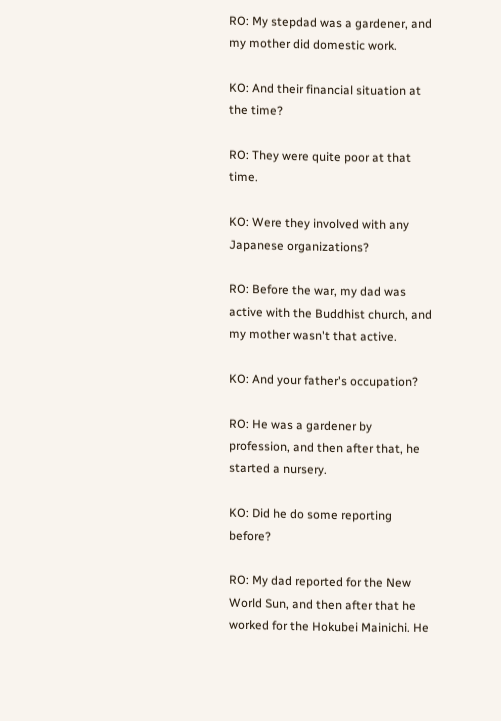RO: My stepdad was a gardener, and my mother did domestic work.

KO: And their financial situation at the time?

RO: They were quite poor at that time.

KO: Were they involved with any Japanese organizations?

RO: Before the war, my dad was active with the Buddhist church, and my mother wasn't that active.

KO: And your father's occupation?

RO: He was a gardener by profession, and then after that, he started a nursery.

KO: Did he do some reporting before?

RO: My dad reported for the New World Sun, and then after that he worked for the Hokubei Mainichi. He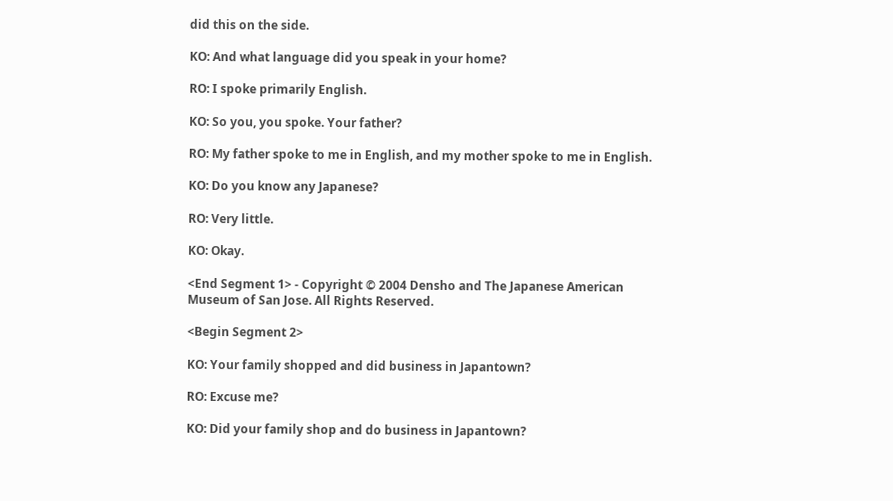did this on the side.

KO: And what language did you speak in your home?

RO: I spoke primarily English.

KO: So you, you spoke. Your father?

RO: My father spoke to me in English, and my mother spoke to me in English.

KO: Do you know any Japanese?

RO: Very little.

KO: Okay.

<End Segment 1> - Copyright © 2004 Densho and The Japanese American Museum of San Jose. All Rights Reserved.

<Begin Segment 2>

KO: Your family shopped and did business in Japantown?

RO: Excuse me?

KO: Did your family shop and do business in Japantown?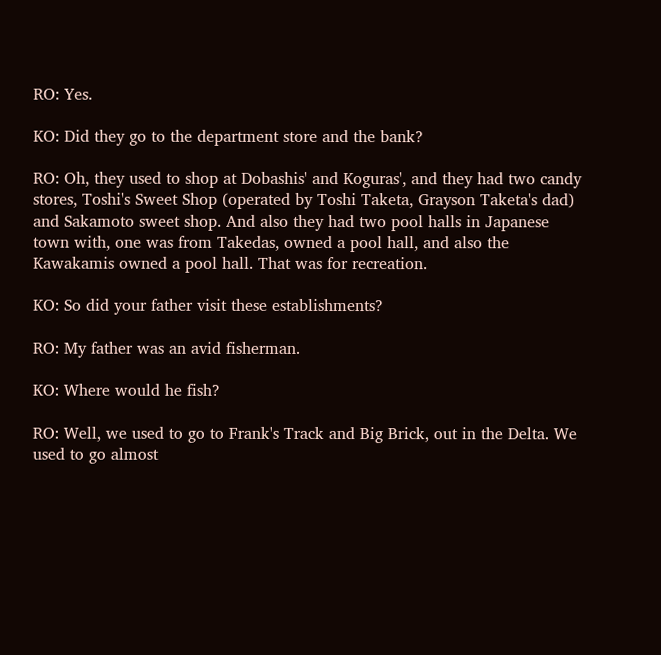RO: Yes.

KO: Did they go to the department store and the bank?

RO: Oh, they used to shop at Dobashis' and Koguras', and they had two candy stores, Toshi's Sweet Shop (operated by Toshi Taketa, Grayson Taketa's dad) and Sakamoto sweet shop. And also they had two pool halls in Japanese town with, one was from Takedas, owned a pool hall, and also the Kawakamis owned a pool hall. That was for recreation.

KO: So did your father visit these establishments?

RO: My father was an avid fisherman.

KO: Where would he fish?

RO: Well, we used to go to Frank's Track and Big Brick, out in the Delta. We used to go almost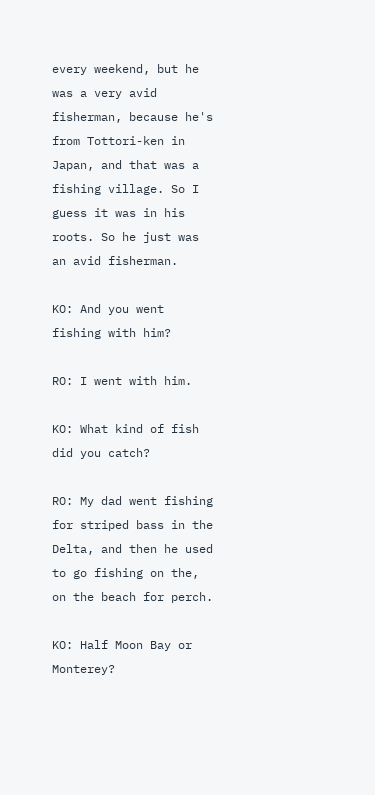every weekend, but he was a very avid fisherman, because he's from Tottori-ken in Japan, and that was a fishing village. So I guess it was in his roots. So he just was an avid fisherman.

KO: And you went fishing with him?

RO: I went with him.

KO: What kind of fish did you catch?

RO: My dad went fishing for striped bass in the Delta, and then he used to go fishing on the, on the beach for perch.

KO: Half Moon Bay or Monterey?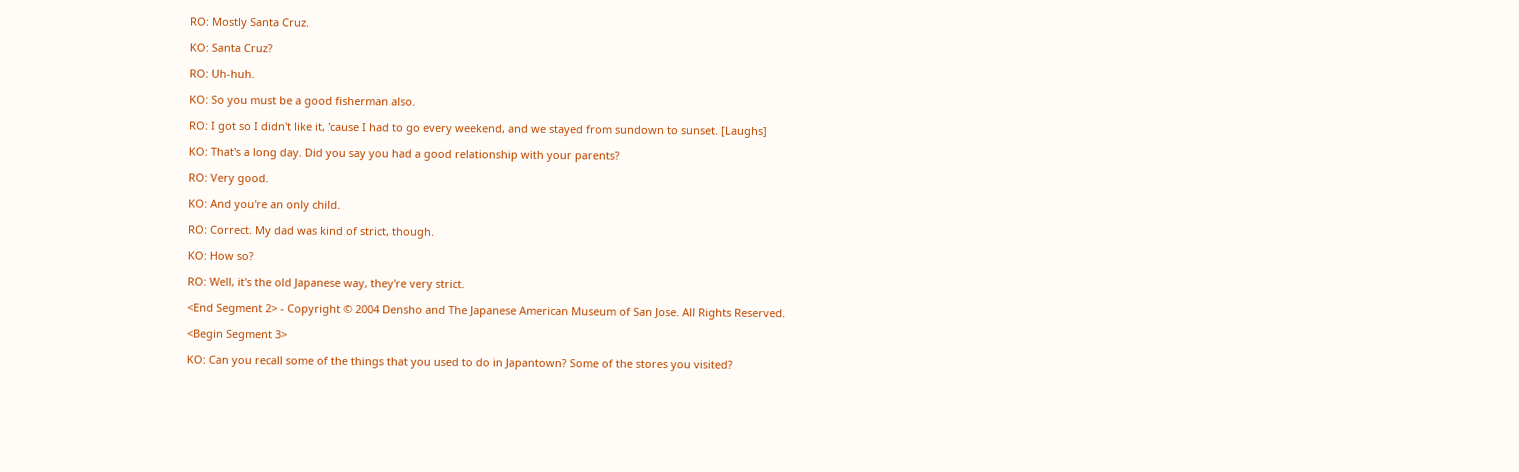RO: Mostly Santa Cruz.

KO: Santa Cruz?

RO: Uh-huh.

KO: So you must be a good fisherman also.

RO: I got so I didn't like it, 'cause I had to go every weekend, and we stayed from sundown to sunset. [Laughs]

KO: That's a long day. Did you say you had a good relationship with your parents?

RO: Very good.

KO: And you're an only child.

RO: Correct. My dad was kind of strict, though.

KO: How so?

RO: Well, it's the old Japanese way, they're very strict.

<End Segment 2> - Copyright © 2004 Densho and The Japanese American Museum of San Jose. All Rights Reserved.

<Begin Segment 3>

KO: Can you recall some of the things that you used to do in Japantown? Some of the stores you visited?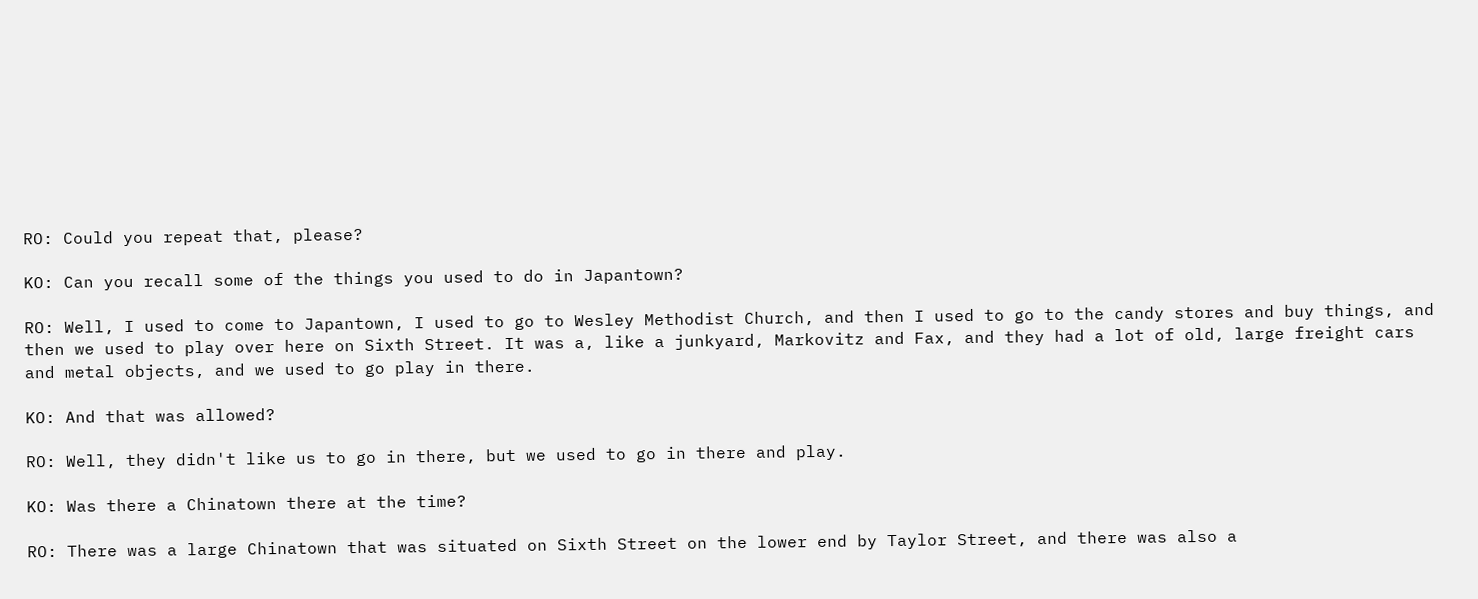RO: Could you repeat that, please?

KO: Can you recall some of the things you used to do in Japantown?

RO: Well, I used to come to Japantown, I used to go to Wesley Methodist Church, and then I used to go to the candy stores and buy things, and then we used to play over here on Sixth Street. It was a, like a junkyard, Markovitz and Fax, and they had a lot of old, large freight cars and metal objects, and we used to go play in there.

KO: And that was allowed?

RO: Well, they didn't like us to go in there, but we used to go in there and play.

KO: Was there a Chinatown there at the time?

RO: There was a large Chinatown that was situated on Sixth Street on the lower end by Taylor Street, and there was also a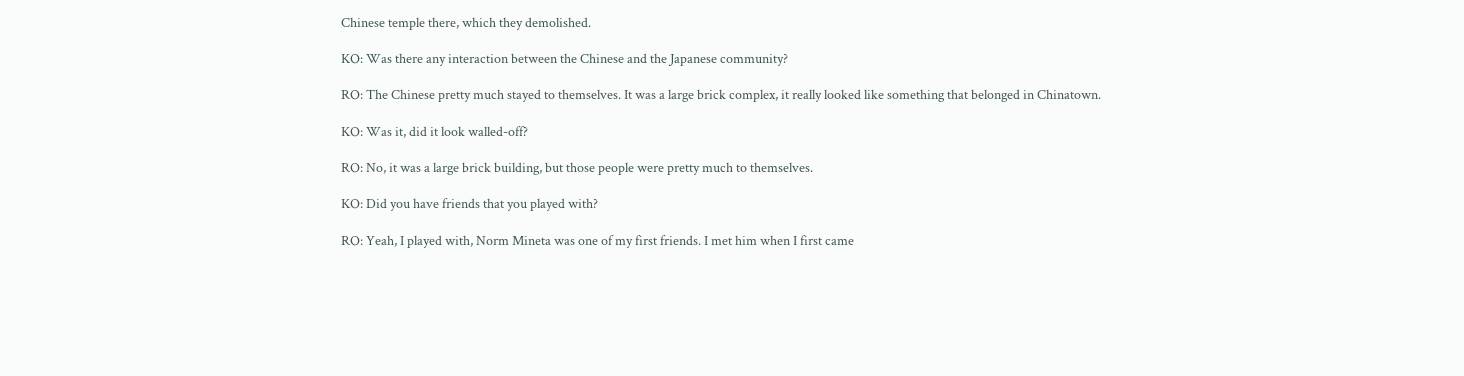Chinese temple there, which they demolished.

KO: Was there any interaction between the Chinese and the Japanese community?

RO: The Chinese pretty much stayed to themselves. It was a large brick complex, it really looked like something that belonged in Chinatown.

KO: Was it, did it look walled-off?

RO: No, it was a large brick building, but those people were pretty much to themselves.

KO: Did you have friends that you played with?

RO: Yeah, I played with, Norm Mineta was one of my first friends. I met him when I first came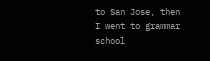to San Jose, then I went to grammar school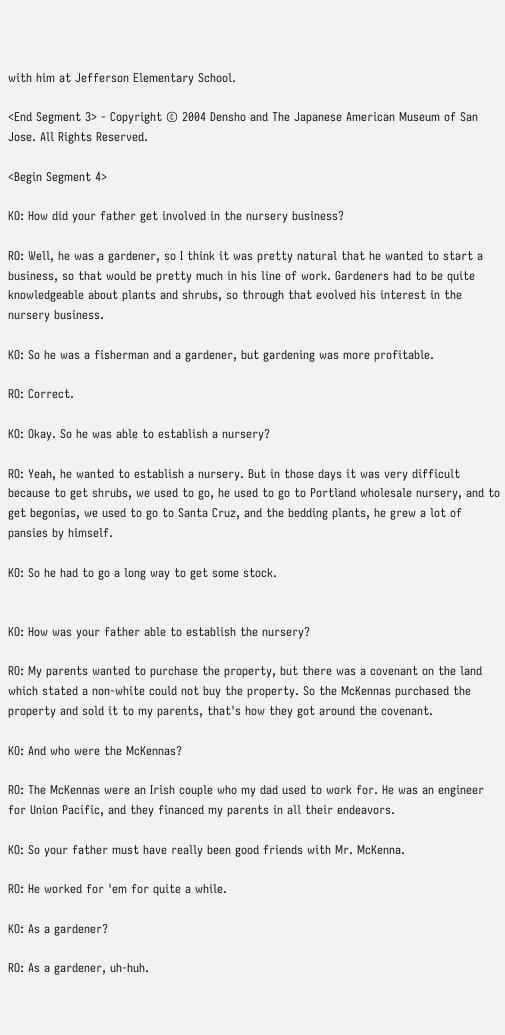with him at Jefferson Elementary School.

<End Segment 3> - Copyright © 2004 Densho and The Japanese American Museum of San Jose. All Rights Reserved.

<Begin Segment 4>

KO: How did your father get involved in the nursery business?

RO: Well, he was a gardener, so I think it was pretty natural that he wanted to start a business, so that would be pretty much in his line of work. Gardeners had to be quite knowledgeable about plants and shrubs, so through that evolved his interest in the nursery business.

KO: So he was a fisherman and a gardener, but gardening was more profitable.

RO: Correct.

KO: Okay. So he was able to establish a nursery?

RO: Yeah, he wanted to establish a nursery. But in those days it was very difficult because to get shrubs, we used to go, he used to go to Portland wholesale nursery, and to get begonias, we used to go to Santa Cruz, and the bedding plants, he grew a lot of pansies by himself.

KO: So he had to go a long way to get some stock.


KO: How was your father able to establish the nursery?

RO: My parents wanted to purchase the property, but there was a covenant on the land which stated a non-white could not buy the property. So the McKennas purchased the property and sold it to my parents, that's how they got around the covenant.

KO: And who were the McKennas?

RO: The McKennas were an Irish couple who my dad used to work for. He was an engineer for Union Pacific, and they financed my parents in all their endeavors.

KO: So your father must have really been good friends with Mr. McKenna.

RO: He worked for 'em for quite a while.

KO: As a gardener?

RO: As a gardener, uh-huh.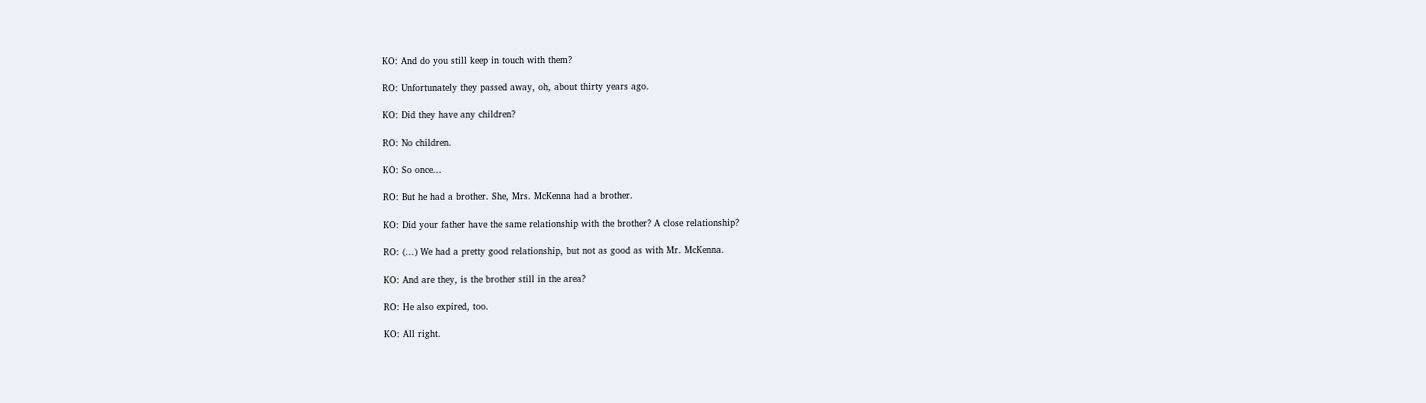KO: And do you still keep in touch with them?

RO: Unfortunately they passed away, oh, about thirty years ago.

KO: Did they have any children?

RO: No children.

KO: So once...

RO: But he had a brother. She, Mrs. McKenna had a brother.

KO: Did your father have the same relationship with the brother? A close relationship?

RO: (...) We had a pretty good relationship, but not as good as with Mr. McKenna.

KO: And are they, is the brother still in the area?

RO: He also expired, too.

KO: All right.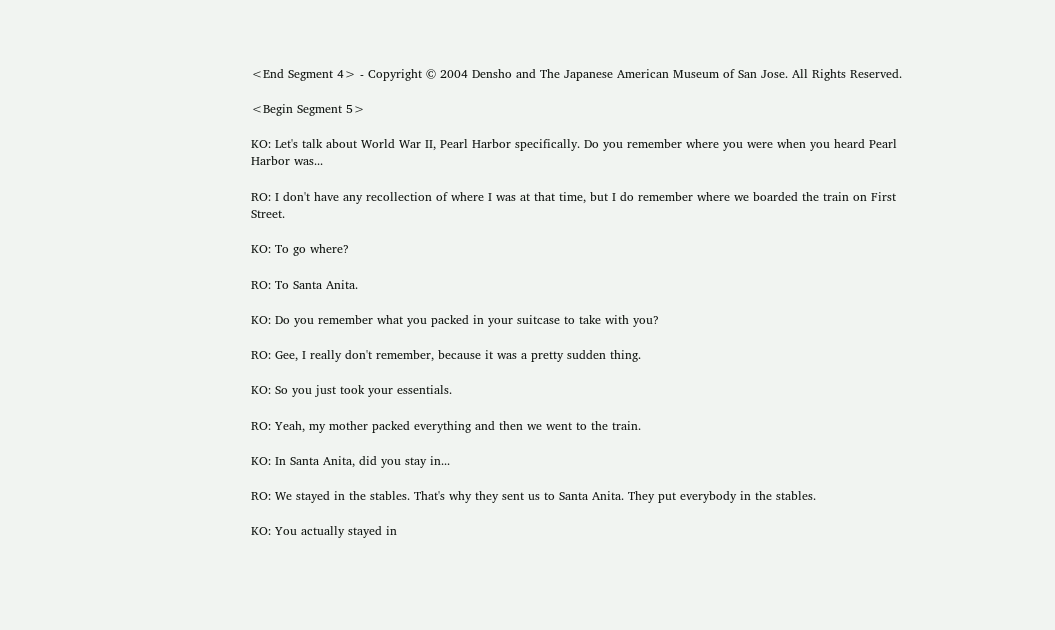<End Segment 4> - Copyright © 2004 Densho and The Japanese American Museum of San Jose. All Rights Reserved.

<Begin Segment 5>

KO: Let's talk about World War II, Pearl Harbor specifically. Do you remember where you were when you heard Pearl Harbor was...

RO: I don't have any recollection of where I was at that time, but I do remember where we boarded the train on First Street.

KO: To go where?

RO: To Santa Anita.

KO: Do you remember what you packed in your suitcase to take with you?

RO: Gee, I really don't remember, because it was a pretty sudden thing.

KO: So you just took your essentials.

RO: Yeah, my mother packed everything and then we went to the train.

KO: In Santa Anita, did you stay in...

RO: We stayed in the stables. That's why they sent us to Santa Anita. They put everybody in the stables.

KO: You actually stayed in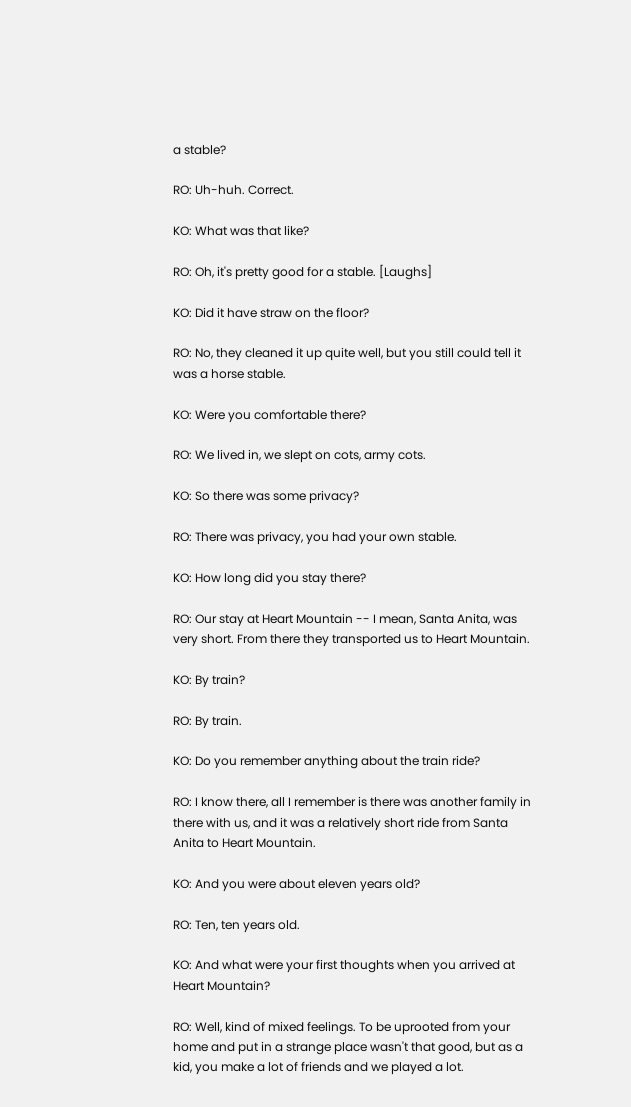a stable?

RO: Uh-huh. Correct.

KO: What was that like?

RO: Oh, it's pretty good for a stable. [Laughs]

KO: Did it have straw on the floor?

RO: No, they cleaned it up quite well, but you still could tell it was a horse stable.

KO: Were you comfortable there?

RO: We lived in, we slept on cots, army cots.

KO: So there was some privacy?

RO: There was privacy, you had your own stable.

KO: How long did you stay there?

RO: Our stay at Heart Mountain -- I mean, Santa Anita, was very short. From there they transported us to Heart Mountain.

KO: By train?

RO: By train.

KO: Do you remember anything about the train ride?

RO: I know there, all I remember is there was another family in there with us, and it was a relatively short ride from Santa Anita to Heart Mountain.

KO: And you were about eleven years old?

RO: Ten, ten years old.

KO: And what were your first thoughts when you arrived at Heart Mountain?

RO: Well, kind of mixed feelings. To be uprooted from your home and put in a strange place wasn't that good, but as a kid, you make a lot of friends and we played a lot.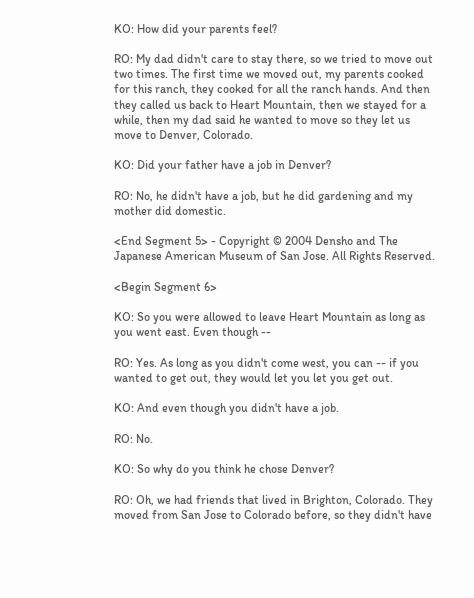KO: How did your parents feel?

RO: My dad didn't care to stay there, so we tried to move out two times. The first time we moved out, my parents cooked for this ranch, they cooked for all the ranch hands. And then they called us back to Heart Mountain, then we stayed for a while, then my dad said he wanted to move so they let us move to Denver, Colorado.

KO: Did your father have a job in Denver?

RO: No, he didn't have a job, but he did gardening and my mother did domestic.

<End Segment 5> - Copyright © 2004 Densho and The Japanese American Museum of San Jose. All Rights Reserved.

<Begin Segment 6>

KO: So you were allowed to leave Heart Mountain as long as you went east. Even though --

RO: Yes. As long as you didn't come west, you can -- if you wanted to get out, they would let you let you get out.

KO: And even though you didn't have a job.

RO: No.

KO: So why do you think he chose Denver?

RO: Oh, we had friends that lived in Brighton, Colorado. They moved from San Jose to Colorado before, so they didn't have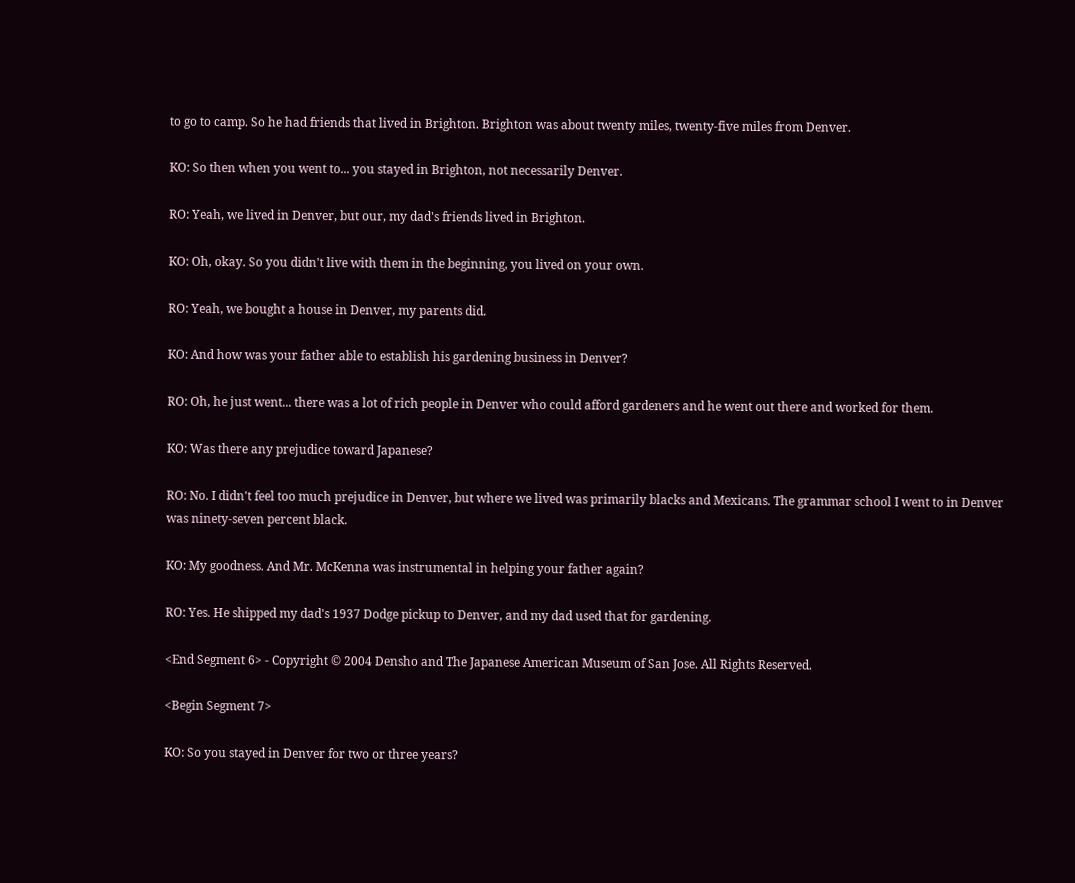to go to camp. So he had friends that lived in Brighton. Brighton was about twenty miles, twenty-five miles from Denver.

KO: So then when you went to... you stayed in Brighton, not necessarily Denver.

RO: Yeah, we lived in Denver, but our, my dad's friends lived in Brighton.

KO: Oh, okay. So you didn't live with them in the beginning, you lived on your own.

RO: Yeah, we bought a house in Denver, my parents did.

KO: And how was your father able to establish his gardening business in Denver?

RO: Oh, he just went... there was a lot of rich people in Denver who could afford gardeners and he went out there and worked for them.

KO: Was there any prejudice toward Japanese?

RO: No. I didn't feel too much prejudice in Denver, but where we lived was primarily blacks and Mexicans. The grammar school I went to in Denver was ninety-seven percent black.

KO: My goodness. And Mr. McKenna was instrumental in helping your father again?

RO: Yes. He shipped my dad's 1937 Dodge pickup to Denver, and my dad used that for gardening.

<End Segment 6> - Copyright © 2004 Densho and The Japanese American Museum of San Jose. All Rights Reserved.

<Begin Segment 7>

KO: So you stayed in Denver for two or three years?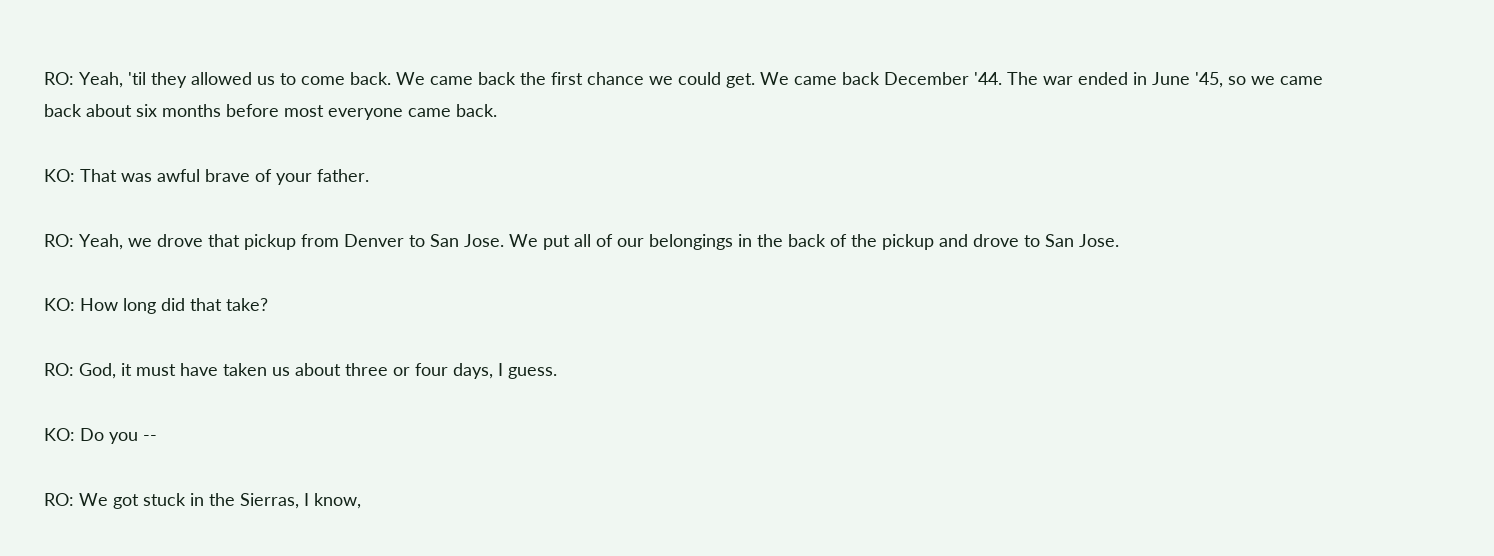RO: Yeah, 'til they allowed us to come back. We came back the first chance we could get. We came back December '44. The war ended in June '45, so we came back about six months before most everyone came back.

KO: That was awful brave of your father.

RO: Yeah, we drove that pickup from Denver to San Jose. We put all of our belongings in the back of the pickup and drove to San Jose.

KO: How long did that take?

RO: God, it must have taken us about three or four days, I guess.

KO: Do you --

RO: We got stuck in the Sierras, I know,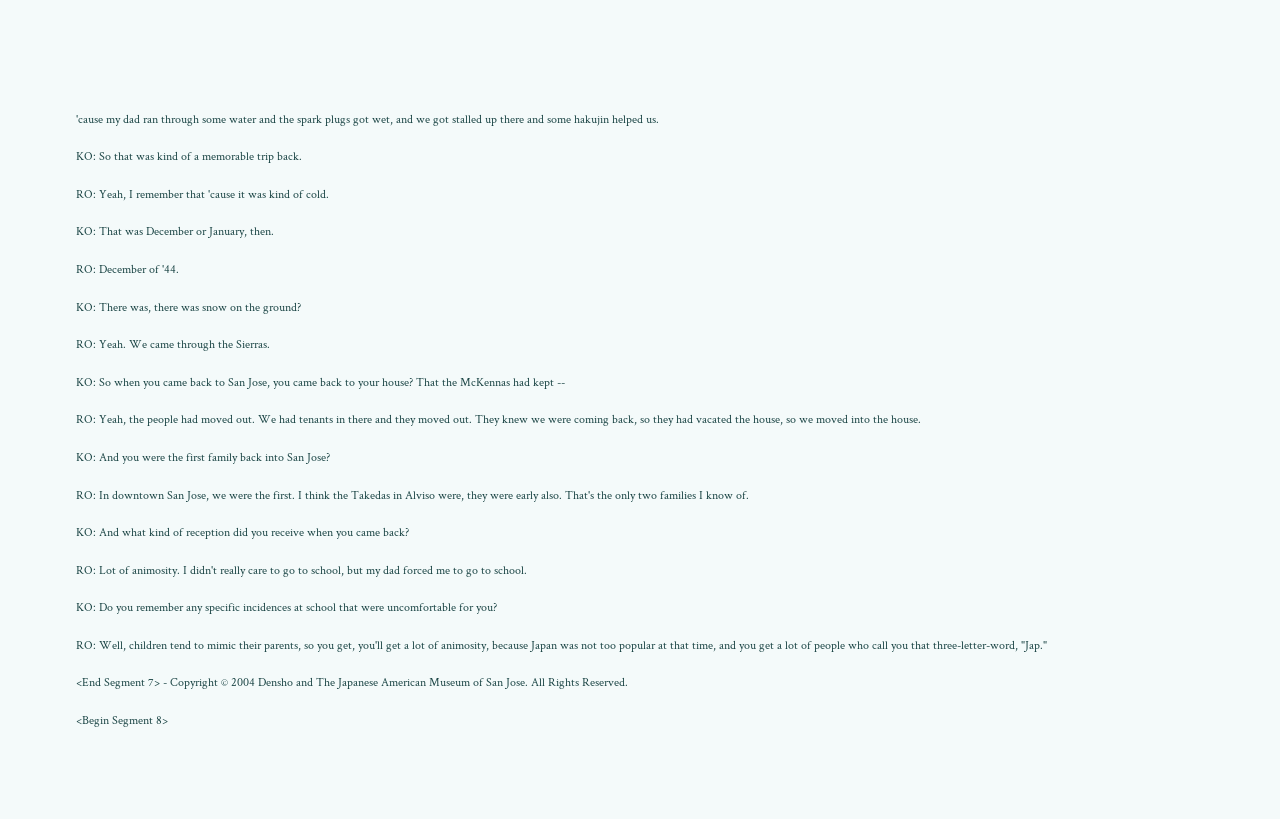'cause my dad ran through some water and the spark plugs got wet, and we got stalled up there and some hakujin helped us.

KO: So that was kind of a memorable trip back.

RO: Yeah, I remember that 'cause it was kind of cold.

KO: That was December or January, then.

RO: December of '44.

KO: There was, there was snow on the ground?

RO: Yeah. We came through the Sierras.

KO: So when you came back to San Jose, you came back to your house? That the McKennas had kept --

RO: Yeah, the people had moved out. We had tenants in there and they moved out. They knew we were coming back, so they had vacated the house, so we moved into the house.

KO: And you were the first family back into San Jose?

RO: In downtown San Jose, we were the first. I think the Takedas in Alviso were, they were early also. That's the only two families I know of.

KO: And what kind of reception did you receive when you came back?

RO: Lot of animosity. I didn't really care to go to school, but my dad forced me to go to school.

KO: Do you remember any specific incidences at school that were uncomfortable for you?

RO: Well, children tend to mimic their parents, so you get, you'll get a lot of animosity, because Japan was not too popular at that time, and you get a lot of people who call you that three-letter-word, "Jap."

<End Segment 7> - Copyright © 2004 Densho and The Japanese American Museum of San Jose. All Rights Reserved.

<Begin Segment 8>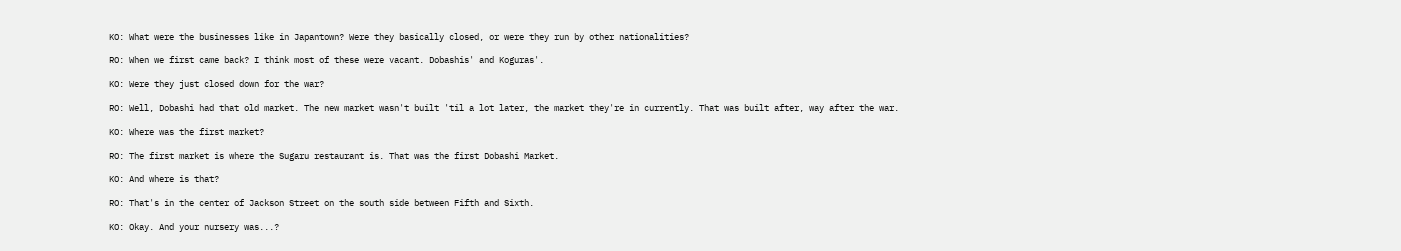KO: What were the businesses like in Japantown? Were they basically closed, or were they run by other nationalities?

RO: When we first came back? I think most of these were vacant. Dobashis' and Koguras'.

KO: Were they just closed down for the war?

RO: Well, Dobashi had that old market. The new market wasn't built 'til a lot later, the market they're in currently. That was built after, way after the war.

KO: Where was the first market?

RO: The first market is where the Sugaru restaurant is. That was the first Dobashi Market.

KO: And where is that?

RO: That's in the center of Jackson Street on the south side between Fifth and Sixth.

KO: Okay. And your nursery was...?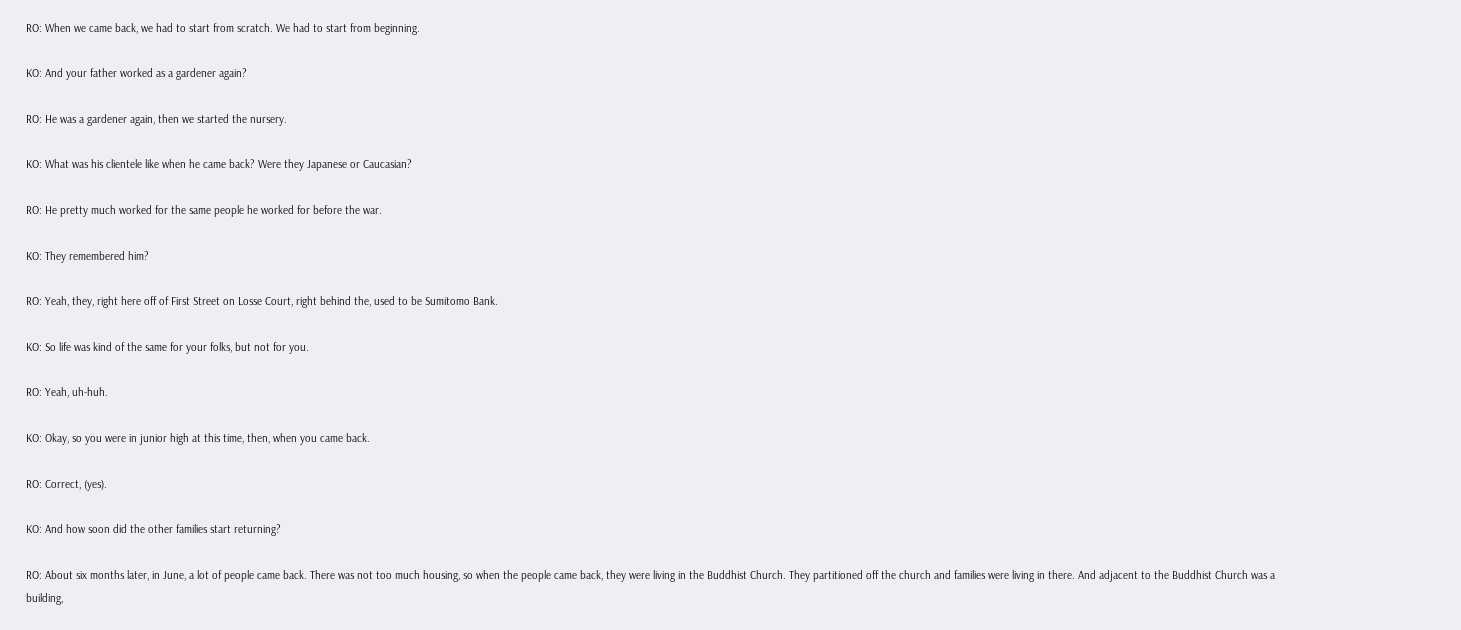RO: When we came back, we had to start from scratch. We had to start from beginning.

KO: And your father worked as a gardener again?

RO: He was a gardener again, then we started the nursery.

KO: What was his clientele like when he came back? Were they Japanese or Caucasian?

RO: He pretty much worked for the same people he worked for before the war.

KO: They remembered him?

RO: Yeah, they, right here off of First Street on Losse Court, right behind the, used to be Sumitomo Bank.

KO: So life was kind of the same for your folks, but not for you.

RO: Yeah, uh-huh.

KO: Okay, so you were in junior high at this time, then, when you came back.

RO: Correct, (yes).

KO: And how soon did the other families start returning?

RO: About six months later, in June, a lot of people came back. There was not too much housing, so when the people came back, they were living in the Buddhist Church. They partitioned off the church and families were living in there. And adjacent to the Buddhist Church was a building,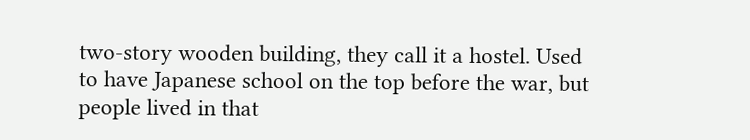two-story wooden building, they call it a hostel. Used to have Japanese school on the top before the war, but people lived in that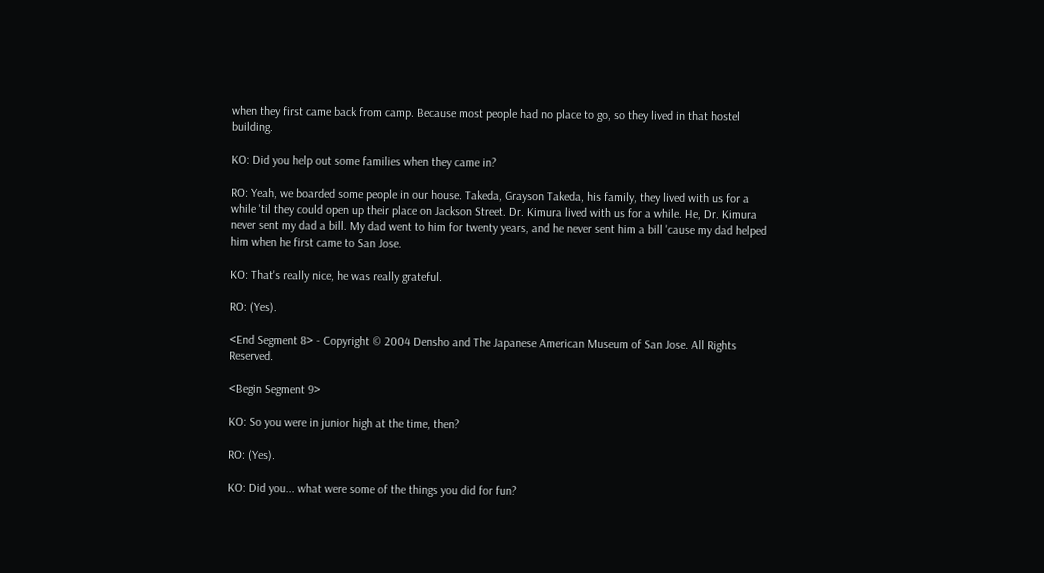when they first came back from camp. Because most people had no place to go, so they lived in that hostel building.

KO: Did you help out some families when they came in?

RO: Yeah, we boarded some people in our house. Takeda, Grayson Takeda, his family, they lived with us for a while 'til they could open up their place on Jackson Street. Dr. Kimura lived with us for a while. He, Dr. Kimura never sent my dad a bill. My dad went to him for twenty years, and he never sent him a bill 'cause my dad helped him when he first came to San Jose.

KO: That's really nice, he was really grateful.

RO: (Yes).

<End Segment 8> - Copyright © 2004 Densho and The Japanese American Museum of San Jose. All Rights Reserved.

<Begin Segment 9>

KO: So you were in junior high at the time, then?

RO: (Yes).

KO: Did you... what were some of the things you did for fun?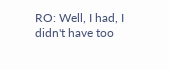RO: Well, I had, I didn't have too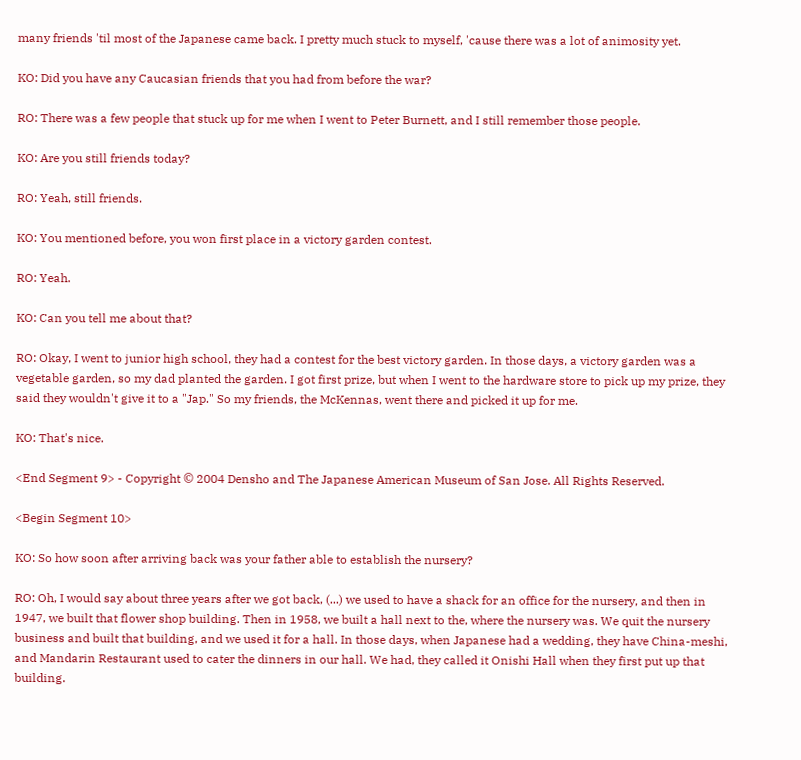many friends 'til most of the Japanese came back. I pretty much stuck to myself, 'cause there was a lot of animosity yet.

KO: Did you have any Caucasian friends that you had from before the war?

RO: There was a few people that stuck up for me when I went to Peter Burnett, and I still remember those people.

KO: Are you still friends today?

RO: Yeah, still friends.

KO: You mentioned before, you won first place in a victory garden contest.

RO: Yeah.

KO: Can you tell me about that?

RO: Okay, I went to junior high school, they had a contest for the best victory garden. In those days, a victory garden was a vegetable garden, so my dad planted the garden. I got first prize, but when I went to the hardware store to pick up my prize, they said they wouldn't give it to a "Jap." So my friends, the McKennas, went there and picked it up for me.

KO: That's nice.

<End Segment 9> - Copyright © 2004 Densho and The Japanese American Museum of San Jose. All Rights Reserved.

<Begin Segment 10>

KO: So how soon after arriving back was your father able to establish the nursery?

RO: Oh, I would say about three years after we got back, (...) we used to have a shack for an office for the nursery, and then in 1947, we built that flower shop building. Then in 1958, we built a hall next to the, where the nursery was. We quit the nursery business and built that building, and we used it for a hall. In those days, when Japanese had a wedding, they have China-meshi, and Mandarin Restaurant used to cater the dinners in our hall. We had, they called it Onishi Hall when they first put up that building.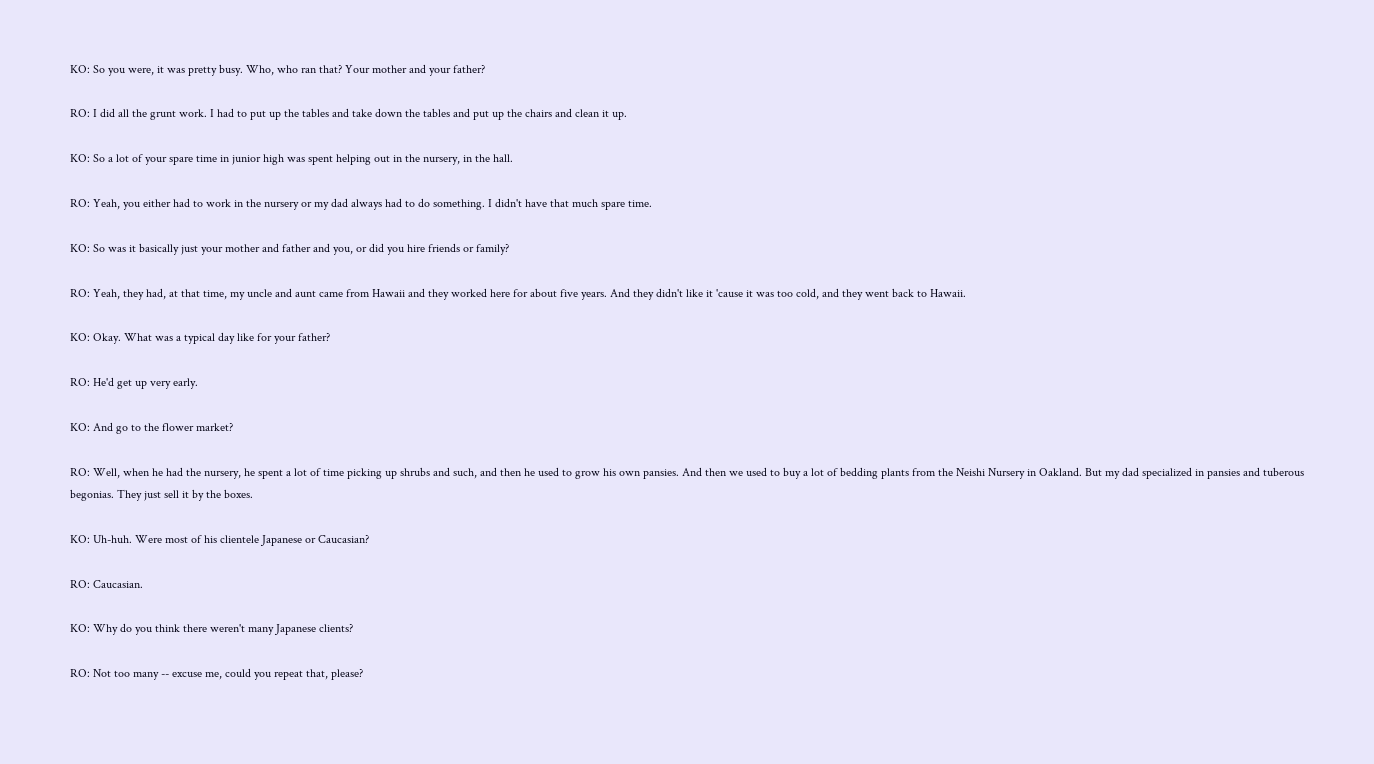KO: So you were, it was pretty busy. Who, who ran that? Your mother and your father?

RO: I did all the grunt work. I had to put up the tables and take down the tables and put up the chairs and clean it up.

KO: So a lot of your spare time in junior high was spent helping out in the nursery, in the hall.

RO: Yeah, you either had to work in the nursery or my dad always had to do something. I didn't have that much spare time.

KO: So was it basically just your mother and father and you, or did you hire friends or family?

RO: Yeah, they had, at that time, my uncle and aunt came from Hawaii and they worked here for about five years. And they didn't like it 'cause it was too cold, and they went back to Hawaii.

KO: Okay. What was a typical day like for your father?

RO: He'd get up very early.

KO: And go to the flower market?

RO: Well, when he had the nursery, he spent a lot of time picking up shrubs and such, and then he used to grow his own pansies. And then we used to buy a lot of bedding plants from the Neishi Nursery in Oakland. But my dad specialized in pansies and tuberous begonias. They just sell it by the boxes.

KO: Uh-huh. Were most of his clientele Japanese or Caucasian?

RO: Caucasian.

KO: Why do you think there weren't many Japanese clients?

RO: Not too many -- excuse me, could you repeat that, please?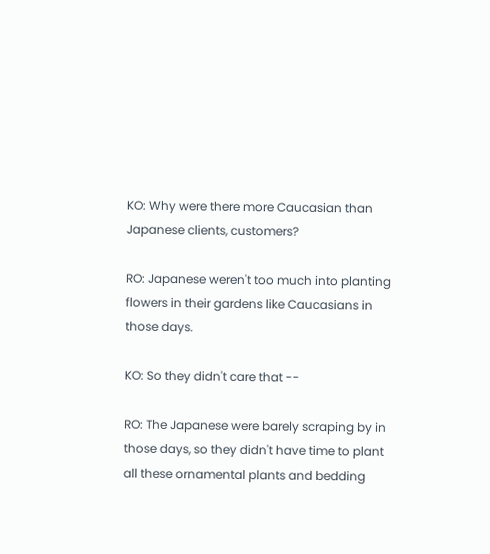KO: Why were there more Caucasian than Japanese clients, customers?

RO: Japanese weren't too much into planting flowers in their gardens like Caucasians in those days.

KO: So they didn't care that --

RO: The Japanese were barely scraping by in those days, so they didn't have time to plant all these ornamental plants and bedding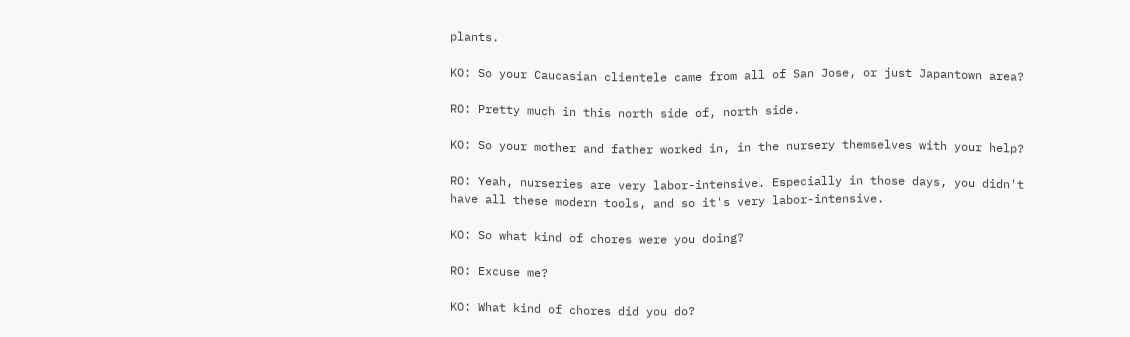plants.

KO: So your Caucasian clientele came from all of San Jose, or just Japantown area?

RO: Pretty much in this north side of, north side.

KO: So your mother and father worked in, in the nursery themselves with your help?

RO: Yeah, nurseries are very labor-intensive. Especially in those days, you didn't have all these modern tools, and so it's very labor-intensive.

KO: So what kind of chores were you doing?

RO: Excuse me?

KO: What kind of chores did you do?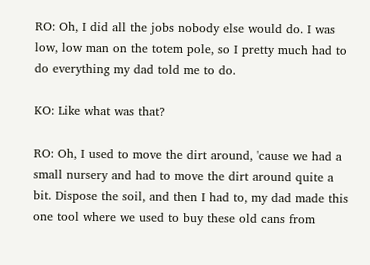RO: Oh, I did all the jobs nobody else would do. I was low, low man on the totem pole, so I pretty much had to do everything my dad told me to do.

KO: Like what was that?

RO: Oh, I used to move the dirt around, 'cause we had a small nursery and had to move the dirt around quite a bit. Dispose the soil, and then I had to, my dad made this one tool where we used to buy these old cans from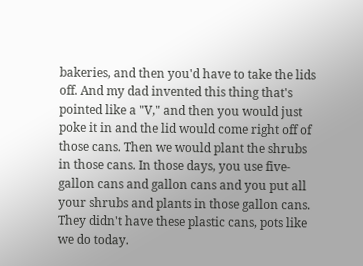bakeries, and then you'd have to take the lids off. And my dad invented this thing that's pointed like a "V," and then you would just poke it in and the lid would come right off of those cans. Then we would plant the shrubs in those cans. In those days, you use five-gallon cans and gallon cans and you put all your shrubs and plants in those gallon cans. They didn't have these plastic cans, pots like we do today.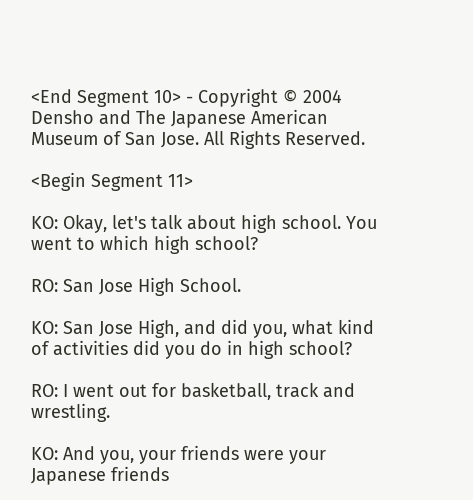<End Segment 10> - Copyright © 2004 Densho and The Japanese American Museum of San Jose. All Rights Reserved.

<Begin Segment 11>

KO: Okay, let's talk about high school. You went to which high school?

RO: San Jose High School.

KO: San Jose High, and did you, what kind of activities did you do in high school?

RO: I went out for basketball, track and wrestling.

KO: And you, your friends were your Japanese friends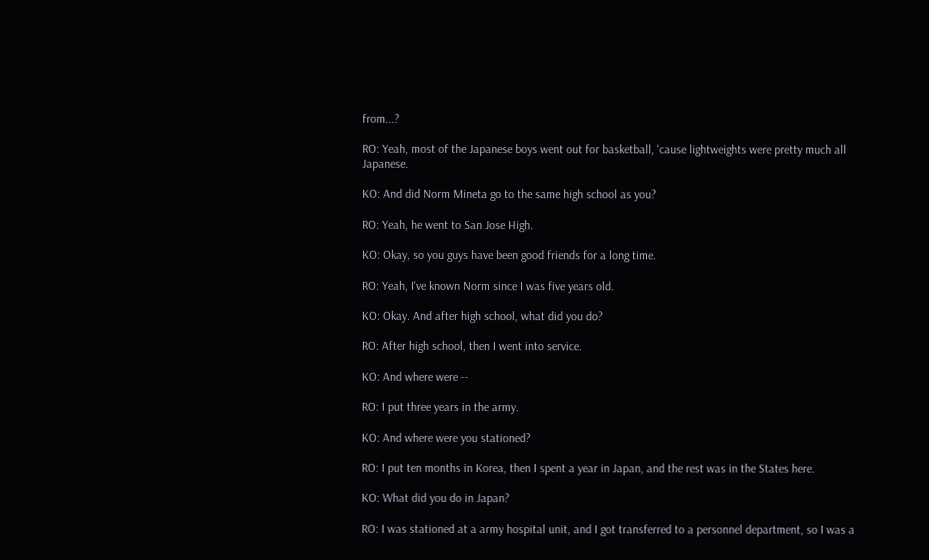from...?

RO: Yeah, most of the Japanese boys went out for basketball, 'cause lightweights were pretty much all Japanese.

KO: And did Norm Mineta go to the same high school as you?

RO: Yeah, he went to San Jose High.

KO: Okay, so you guys have been good friends for a long time.

RO: Yeah, I've known Norm since I was five years old.

KO: Okay. And after high school, what did you do?

RO: After high school, then I went into service.

KO: And where were --

RO: I put three years in the army.

KO: And where were you stationed?

RO: I put ten months in Korea, then I spent a year in Japan, and the rest was in the States here.

KO: What did you do in Japan?

RO: I was stationed at a army hospital unit, and I got transferred to a personnel department, so I was a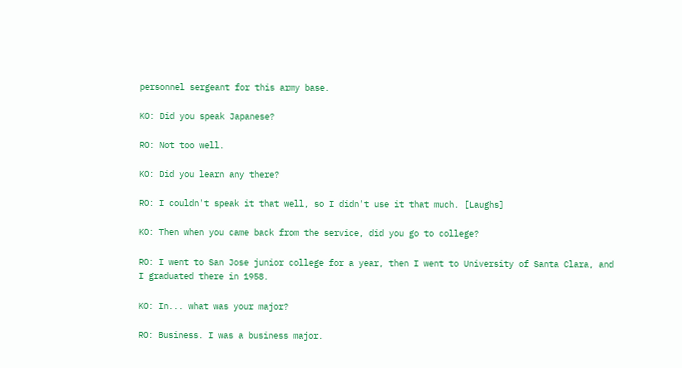personnel sergeant for this army base.

KO: Did you speak Japanese?

RO: Not too well.

KO: Did you learn any there?

RO: I couldn't speak it that well, so I didn't use it that much. [Laughs]

KO: Then when you came back from the service, did you go to college?

RO: I went to San Jose junior college for a year, then I went to University of Santa Clara, and I graduated there in 1958.

KO: In... what was your major?

RO: Business. I was a business major.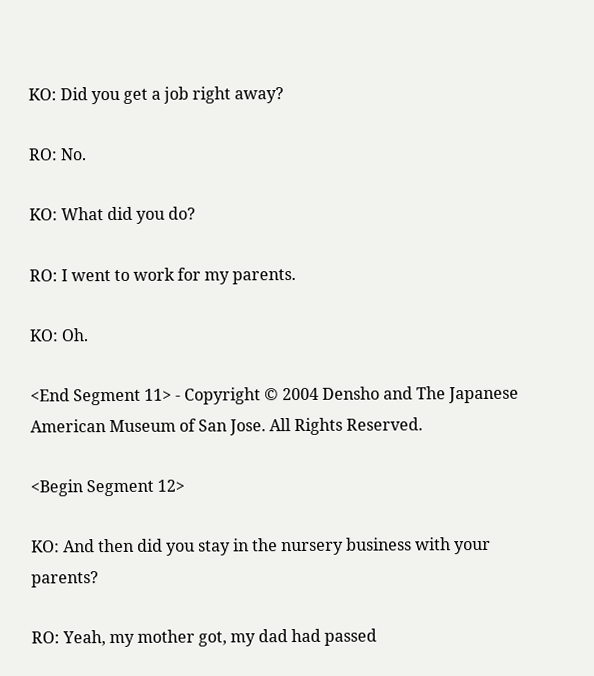KO: Did you get a job right away?

RO: No.

KO: What did you do?

RO: I went to work for my parents.

KO: Oh.

<End Segment 11> - Copyright © 2004 Densho and The Japanese American Museum of San Jose. All Rights Reserved.

<Begin Segment 12>

KO: And then did you stay in the nursery business with your parents?

RO: Yeah, my mother got, my dad had passed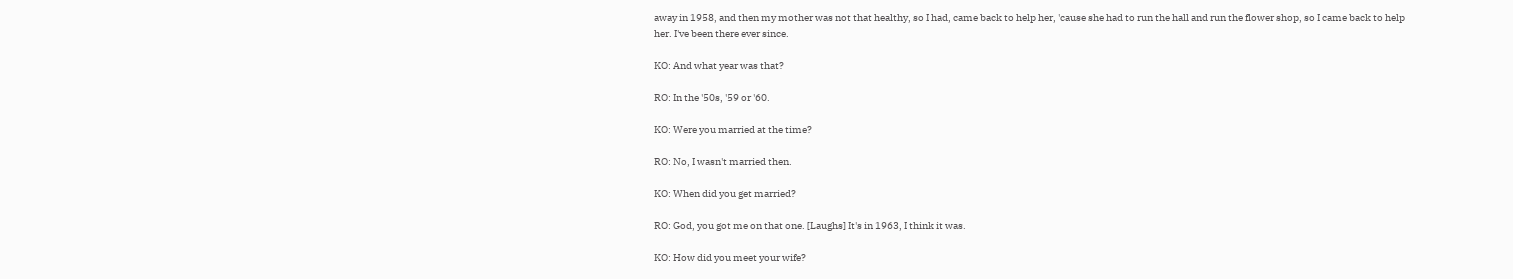away in 1958, and then my mother was not that healthy, so I had, came back to help her, 'cause she had to run the hall and run the flower shop, so I came back to help her. I've been there ever since.

KO: And what year was that?

RO: In the '50s, '59 or '60.

KO: Were you married at the time?

RO: No, I wasn't married then.

KO: When did you get married?

RO: God, you got me on that one. [Laughs] It's in 1963, I think it was.

KO: How did you meet your wife?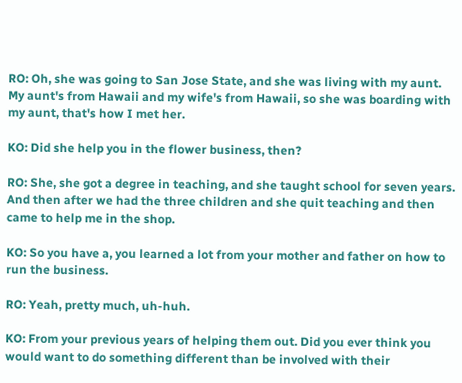RO: Oh, she was going to San Jose State, and she was living with my aunt. My aunt's from Hawaii and my wife's from Hawaii, so she was boarding with my aunt, that's how I met her.

KO: Did she help you in the flower business, then?

RO: She, she got a degree in teaching, and she taught school for seven years. And then after we had the three children and she quit teaching and then came to help me in the shop.

KO: So you have a, you learned a lot from your mother and father on how to run the business.

RO: Yeah, pretty much, uh-huh.

KO: From your previous years of helping them out. Did you ever think you would want to do something different than be involved with their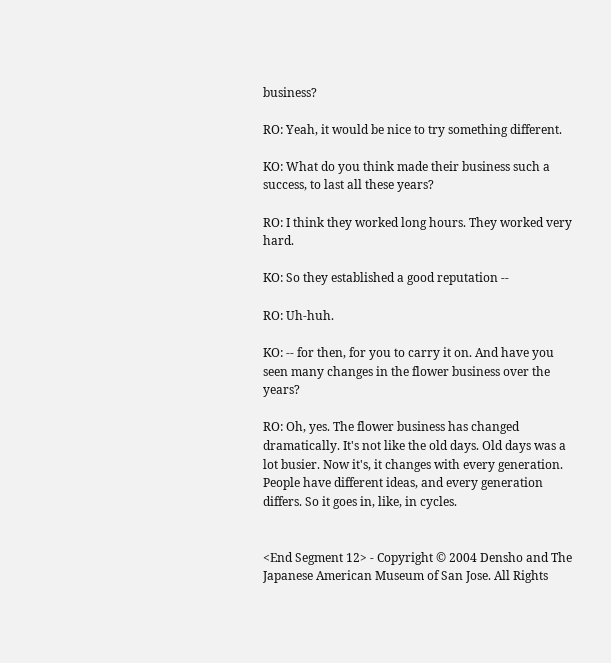business?

RO: Yeah, it would be nice to try something different.

KO: What do you think made their business such a success, to last all these years?

RO: I think they worked long hours. They worked very hard.

KO: So they established a good reputation --

RO: Uh-huh.

KO: -- for then, for you to carry it on. And have you seen many changes in the flower business over the years?

RO: Oh, yes. The flower business has changed dramatically. It's not like the old days. Old days was a lot busier. Now it's, it changes with every generation. People have different ideas, and every generation differs. So it goes in, like, in cycles.


<End Segment 12> - Copyright © 2004 Densho and The Japanese American Museum of San Jose. All Rights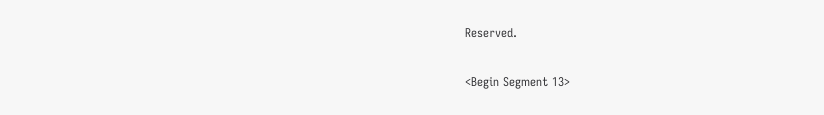Reserved.

<Begin Segment 13>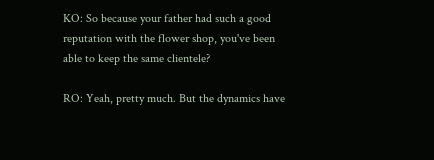KO: So because your father had such a good reputation with the flower shop, you've been able to keep the same clientele?

RO: Yeah, pretty much. But the dynamics have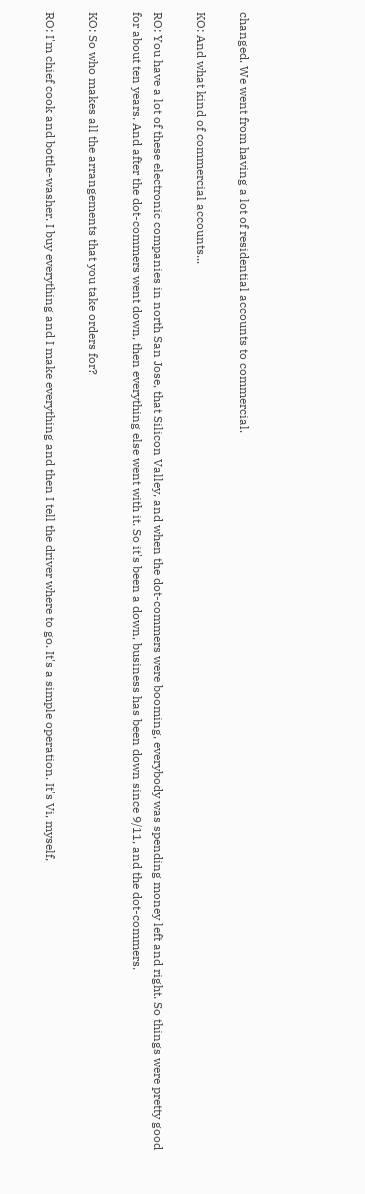changed. We went from having a lot of residential accounts to commercial.

KO: And what kind of commercial accounts...

RO: You have a lot of these electronic companies in north San Jose, that Silicon Valley, and when the dot-commers were booming, everybody was spending money left and right. So things were pretty good for about ten years. And after the dot-commers went down, then everything else went with it. So it's been a down, business has been down since 9/11, and the dot-commers.

KO: So who makes all the arrangements that you take orders for?

RO: I'm chief cook and bottle-washer. I buy everything and I make everything and then I tell the driver where to go. It's a simple operation. It's Vi, myself,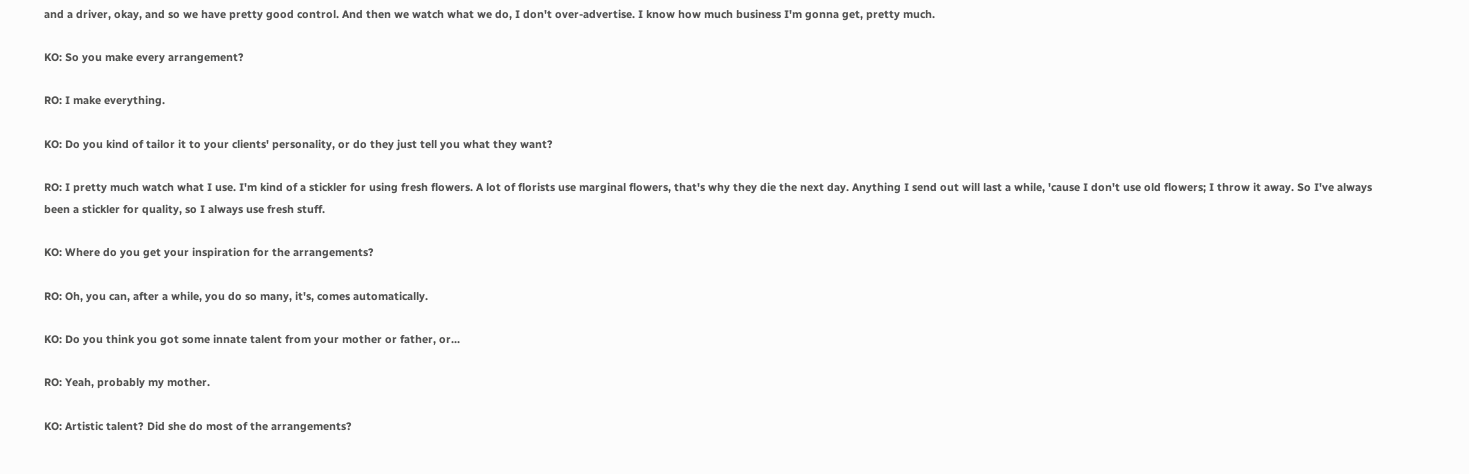and a driver, okay, and so we have pretty good control. And then we watch what we do, I don't over-advertise. I know how much business I'm gonna get, pretty much.

KO: So you make every arrangement?

RO: I make everything.

KO: Do you kind of tailor it to your clients' personality, or do they just tell you what they want?

RO: I pretty much watch what I use. I'm kind of a stickler for using fresh flowers. A lot of florists use marginal flowers, that's why they die the next day. Anything I send out will last a while, 'cause I don't use old flowers; I throw it away. So I've always been a stickler for quality, so I always use fresh stuff.

KO: Where do you get your inspiration for the arrangements?

RO: Oh, you can, after a while, you do so many, it's, comes automatically.

KO: Do you think you got some innate talent from your mother or father, or...

RO: Yeah, probably my mother.

KO: Artistic talent? Did she do most of the arrangements?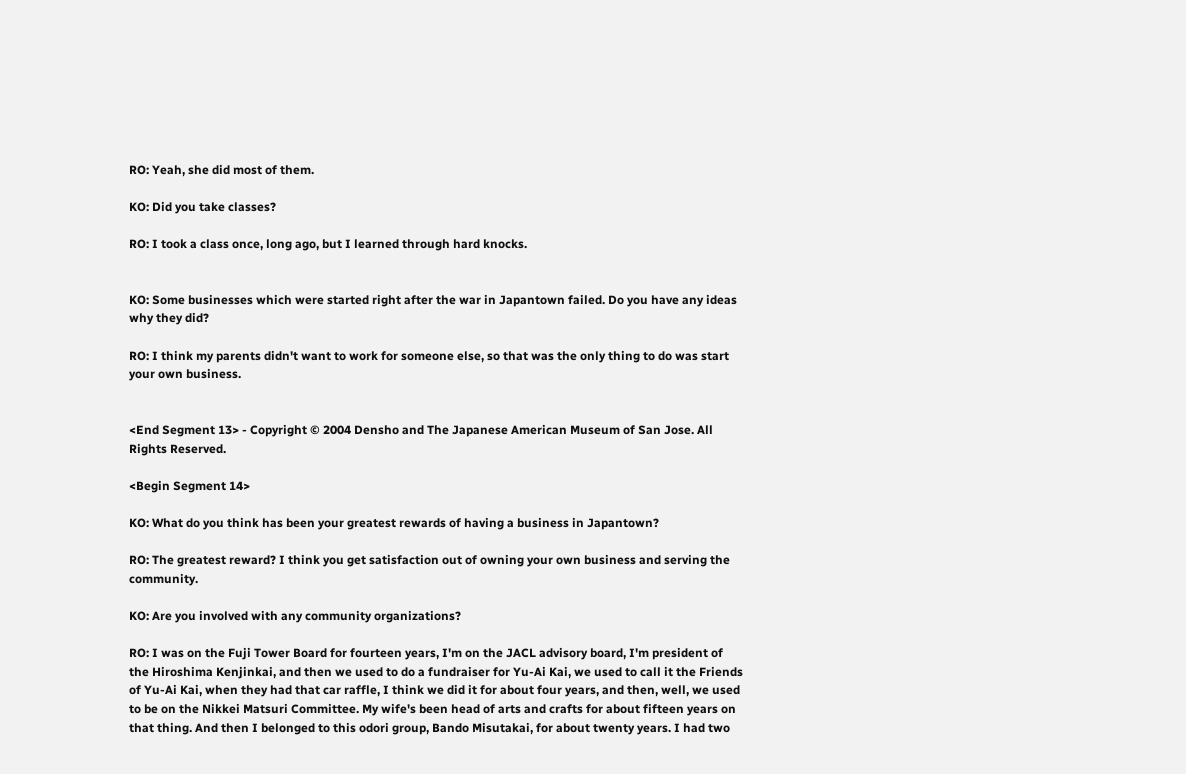RO: Yeah, she did most of them.

KO: Did you take classes?

RO: I took a class once, long ago, but I learned through hard knocks.


KO: Some businesses which were started right after the war in Japantown failed. Do you have any ideas why they did?

RO: I think my parents didn't want to work for someone else, so that was the only thing to do was start your own business.


<End Segment 13> - Copyright © 2004 Densho and The Japanese American Museum of San Jose. All Rights Reserved.

<Begin Segment 14>

KO: What do you think has been your greatest rewards of having a business in Japantown?

RO: The greatest reward? I think you get satisfaction out of owning your own business and serving the community.

KO: Are you involved with any community organizations?

RO: I was on the Fuji Tower Board for fourteen years, I'm on the JACL advisory board, I'm president of the Hiroshima Kenjinkai, and then we used to do a fundraiser for Yu-Ai Kai, we used to call it the Friends of Yu-Ai Kai, when they had that car raffle, I think we did it for about four years, and then, well, we used to be on the Nikkei Matsuri Committee. My wife's been head of arts and crafts for about fifteen years on that thing. And then I belonged to this odori group, Bando Misutakai, for about twenty years. I had two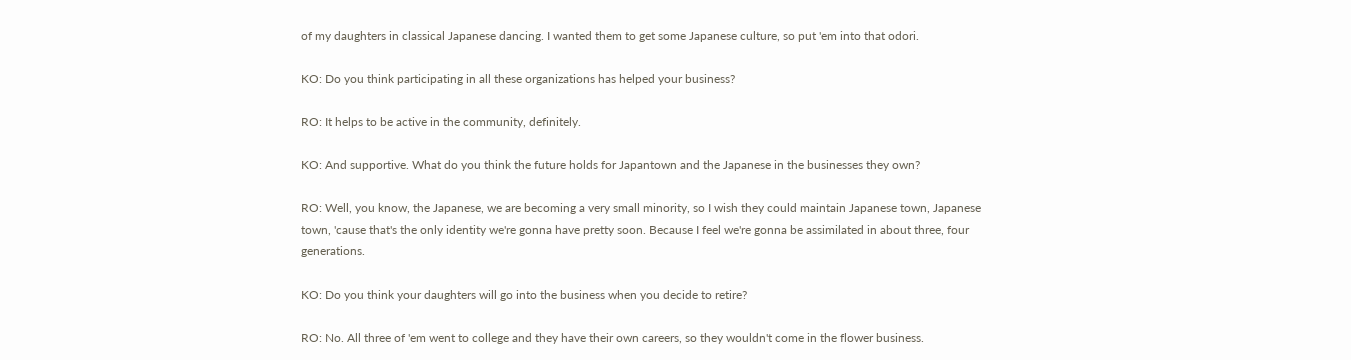of my daughters in classical Japanese dancing. I wanted them to get some Japanese culture, so put 'em into that odori.

KO: Do you think participating in all these organizations has helped your business?

RO: It helps to be active in the community, definitely.

KO: And supportive. What do you think the future holds for Japantown and the Japanese in the businesses they own?

RO: Well, you know, the Japanese, we are becoming a very small minority, so I wish they could maintain Japanese town, Japanese town, 'cause that's the only identity we're gonna have pretty soon. Because I feel we're gonna be assimilated in about three, four generations.

KO: Do you think your daughters will go into the business when you decide to retire?

RO: No. All three of 'em went to college and they have their own careers, so they wouldn't come in the flower business.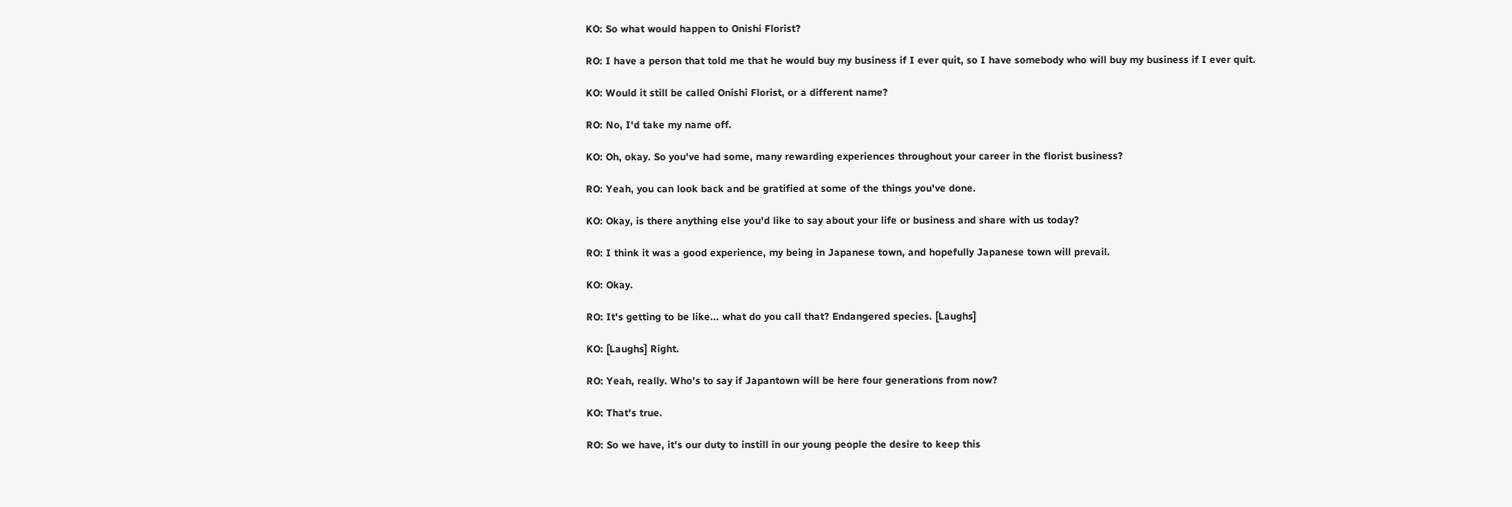KO: So what would happen to Onishi Florist?

RO: I have a person that told me that he would buy my business if I ever quit, so I have somebody who will buy my business if I ever quit.

KO: Would it still be called Onishi Florist, or a different name?

RO: No, I'd take my name off.

KO: Oh, okay. So you've had some, many rewarding experiences throughout your career in the florist business?

RO: Yeah, you can look back and be gratified at some of the things you've done.

KO: Okay, is there anything else you'd like to say about your life or business and share with us today?

RO: I think it was a good experience, my being in Japanese town, and hopefully Japanese town will prevail.

KO: Okay.

RO: It's getting to be like... what do you call that? Endangered species. [Laughs]

KO: [Laughs] Right.

RO: Yeah, really. Who's to say if Japantown will be here four generations from now?

KO: That's true.

RO: So we have, it's our duty to instill in our young people the desire to keep this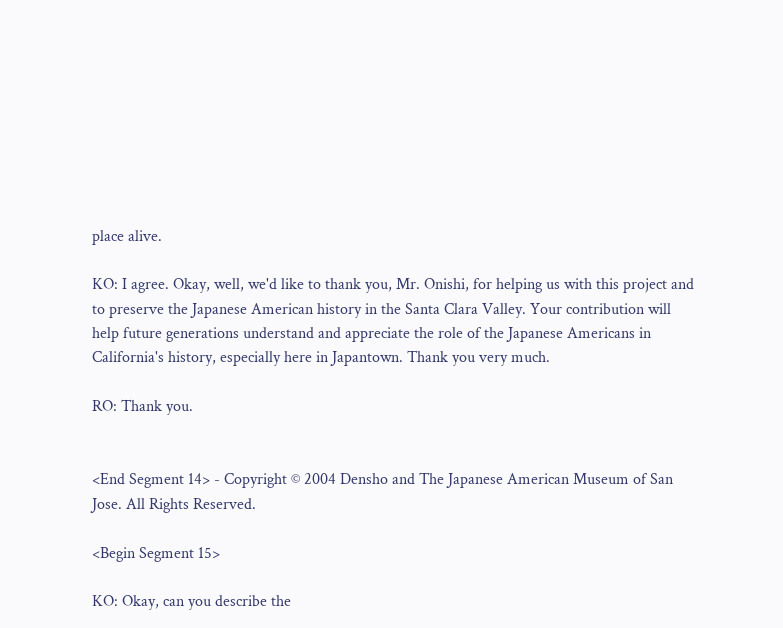place alive.

KO: I agree. Okay, well, we'd like to thank you, Mr. Onishi, for helping us with this project and to preserve the Japanese American history in the Santa Clara Valley. Your contribution will help future generations understand and appreciate the role of the Japanese Americans in California's history, especially here in Japantown. Thank you very much.

RO: Thank you.


<End Segment 14> - Copyright © 2004 Densho and The Japanese American Museum of San Jose. All Rights Reserved.

<Begin Segment 15>

KO: Okay, can you describe the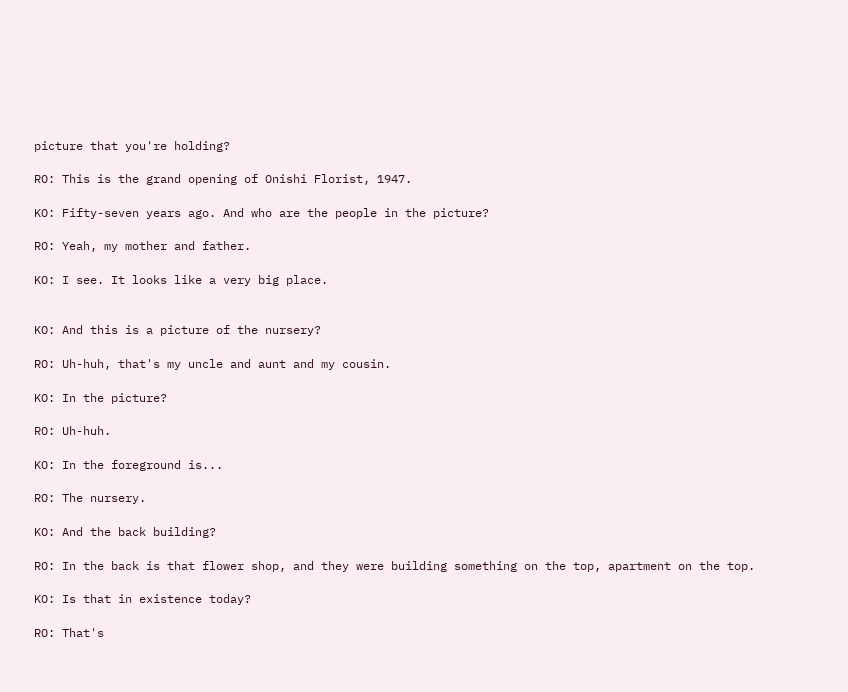picture that you're holding?

RO: This is the grand opening of Onishi Florist, 1947.

KO: Fifty-seven years ago. And who are the people in the picture?

RO: Yeah, my mother and father.

KO: I see. It looks like a very big place.


KO: And this is a picture of the nursery?

RO: Uh-huh, that's my uncle and aunt and my cousin.

KO: In the picture?

RO: Uh-huh.

KO: In the foreground is...

RO: The nursery.

KO: And the back building?

RO: In the back is that flower shop, and they were building something on the top, apartment on the top.

KO: Is that in existence today?

RO: That's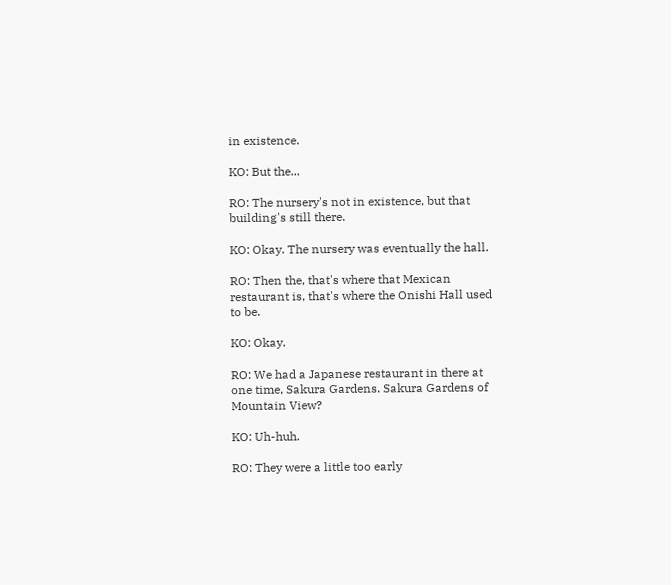in existence.

KO: But the...

RO: The nursery's not in existence, but that building's still there.

KO: Okay. The nursery was eventually the hall.

RO: Then the, that's where that Mexican restaurant is, that's where the Onishi Hall used to be.

KO: Okay.

RO: We had a Japanese restaurant in there at one time, Sakura Gardens. Sakura Gardens of Mountain View?

KO: Uh-huh.

RO: They were a little too early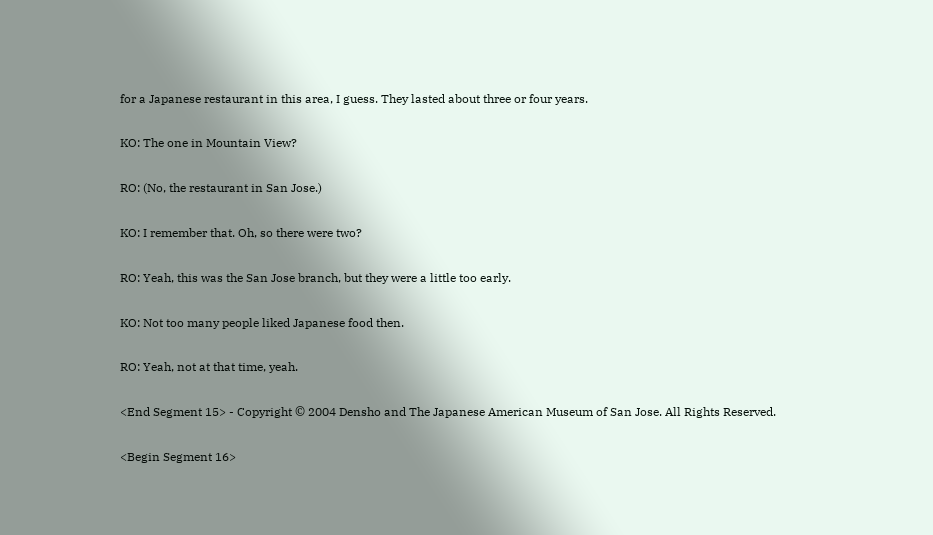for a Japanese restaurant in this area, I guess. They lasted about three or four years.

KO: The one in Mountain View?

RO: (No, the restaurant in San Jose.)

KO: I remember that. Oh, so there were two?

RO: Yeah, this was the San Jose branch, but they were a little too early.

KO: Not too many people liked Japanese food then.

RO: Yeah, not at that time, yeah.

<End Segment 15> - Copyright © 2004 Densho and The Japanese American Museum of San Jose. All Rights Reserved.

<Begin Segment 16>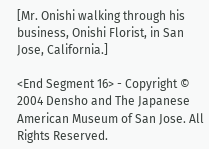[Mr. Onishi walking through his business, Onishi Florist, in San Jose, California.]

<End Segment 16> - Copyright © 2004 Densho and The Japanese American Museum of San Jose. All Rights Reserved.